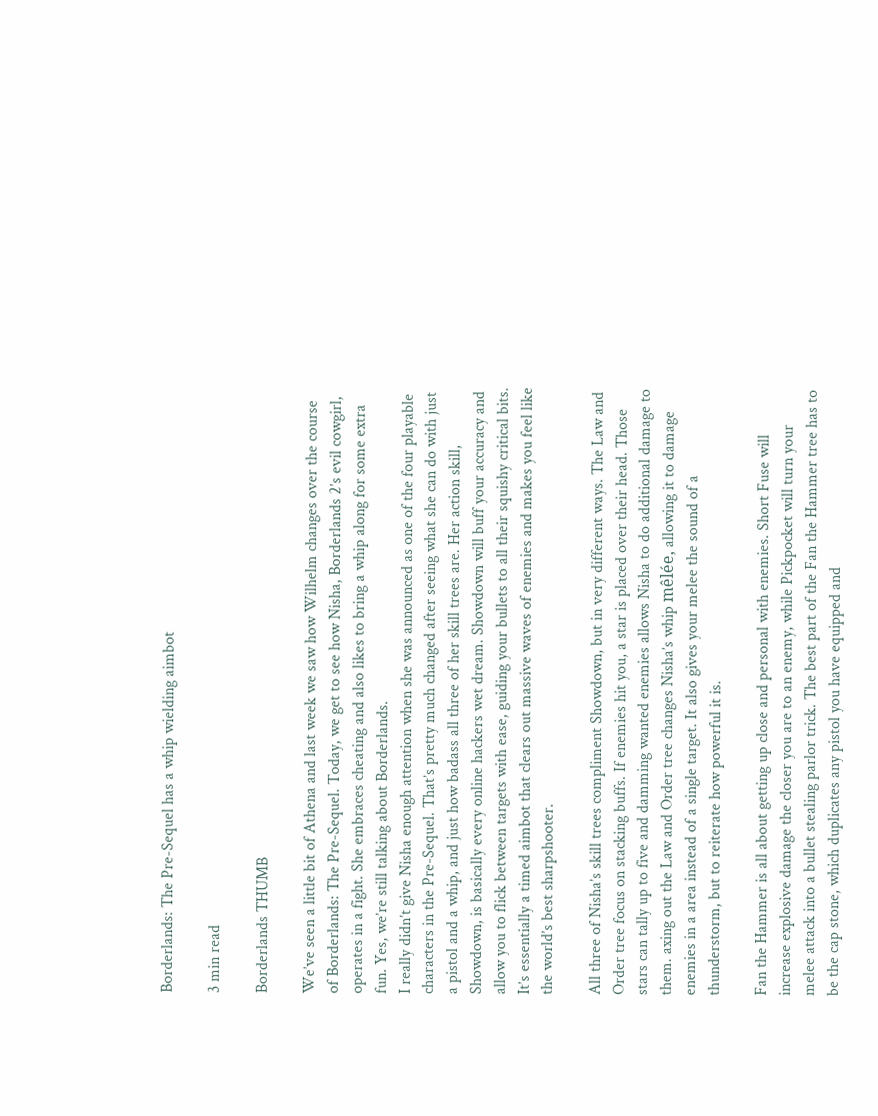Borderlands: The Pre-Sequel has a whip wielding aimbot

3 min read

Borderlands THUMB

We’ve seen a little bit of Athena and last week we saw how Wilhelm changes over the course of Borderlands: The Pre-Sequel. Today, we get to see how Nisha, Borderlands 2’s evil cowgirl, operates in a fight. She embraces cheating and also likes to bring a whip along for some extra fun. Yes, we’re still talking about Borderlands.
I really didn’t give Nisha enough attention when she was announced as one of the four playable characters in the Pre-Sequel. That’s pretty much changed after seeing what she can do with just a pistol and a whip, and just how badass all three of her skill trees are. Her action skill, Showdown, is basically every online hackers wet dream. Showdown will buff your accuracy and allow you to flick between targets with ease, guiding your bullets to all their squishy critical bits. It’s essentially a timed aimbot that clears out massive waves of enemies and makes you feel like the world’s best sharpshooter.

All three of Nisha’s skill trees compliment Showdown, but in very different ways. The Law and Order tree focus on stacking buffs. If enemies hit you, a star is placed over their head. Those stars can tally up to five and damming wanted enemies allows Nisha to do additional damage to them. axing out the Law and Order tree changes Nisha’s whip mêlée, allowing it to damage enemies in a area instead of a single target. It also gives your melee the sound of a thunderstorm, but to reiterate how powerful it is.

Fan the Hammer is all about getting up close and personal with enemies. Short Fuse will increase explosive damage the closer you are to an enemy, while Pickpocket will turn your melee attack into a bullet stealing parlor trick. The best part of the Fan the Hammer tree has to be the cap stone, which duplicates any pistol you have equipped and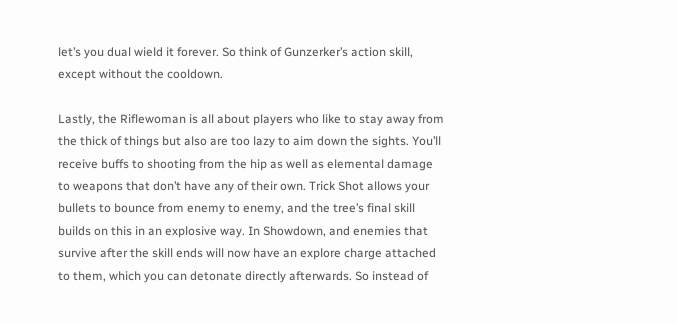let’s you dual wield it forever. So think of Gunzerker’s action skill, except without the cooldown.

Lastly, the Riflewoman is all about players who like to stay away from the thick of things but also are too lazy to aim down the sights. You’ll receive buffs to shooting from the hip as well as elemental damage to weapons that don’t have any of their own. Trick Shot allows your bullets to bounce from enemy to enemy, and the tree’s final skill builds on this in an explosive way. In Showdown, and enemies that survive after the skill ends will now have an explore charge attached to them, which you can detonate directly afterwards. So instead of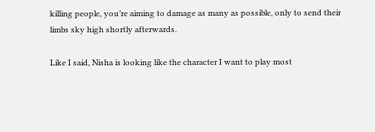killing people, you’re aiming to damage as many as possible, only to send their limbs sky high shortly afterwards.

Like I said, Nisha is looking like the character I want to play most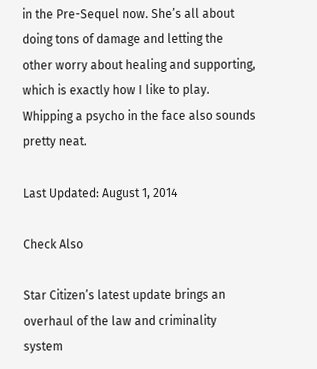in the Pre-Sequel now. She’s all about doing tons of damage and letting the other worry about healing and supporting, which is exactly how I like to play. Whipping a psycho in the face also sounds pretty neat.

Last Updated: August 1, 2014

Check Also

Star Citizen’s latest update brings an overhaul of the law and criminality system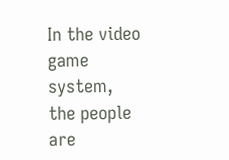In the video game system, the people are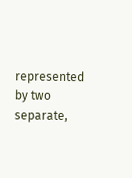represented by two separate,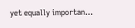yet equally importan…